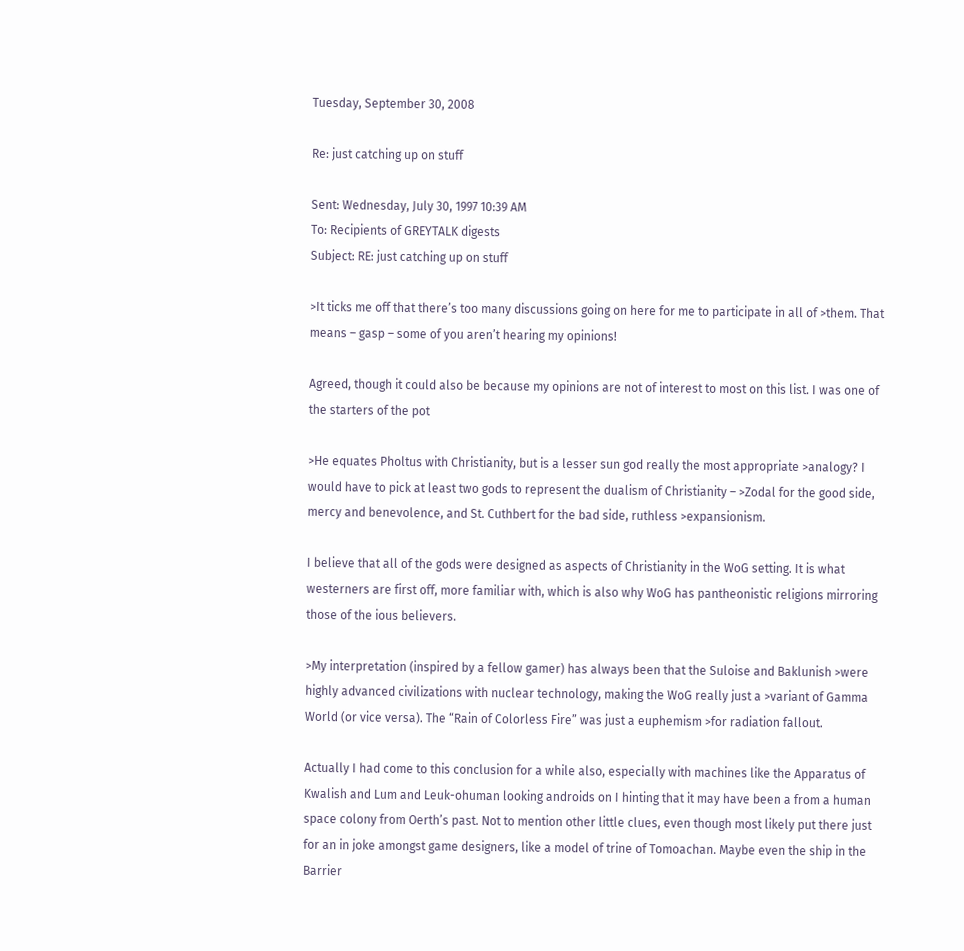Tuesday, September 30, 2008

Re: just catching up on stuff

Sent: Wednesday, July 30, 1997 10:39 AM
To: Recipients of GREYTALK digests
Subject: RE: just catching up on stuff

>It ticks me off that there’s too many discussions going on here for me to participate in all of >them. That means – gasp – some of you aren’t hearing my opinions!

Agreed, though it could also be because my opinions are not of interest to most on this list. I was one of the starters of the pot

>He equates Pholtus with Christianity, but is a lesser sun god really the most appropriate >analogy? I would have to pick at least two gods to represent the dualism of Christianity – >Zodal for the good side, mercy and benevolence, and St. Cuthbert for the bad side, ruthless >expansionism.

I believe that all of the gods were designed as aspects of Christianity in the WoG setting. It is what westerners are first off, more familiar with, which is also why WoG has pantheonistic religions mirroring those of the ious believers.

>My interpretation (inspired by a fellow gamer) has always been that the Suloise and Baklunish >were highly advanced civilizations with nuclear technology, making the WoG really just a >variant of Gamma World (or vice versa). The “Rain of Colorless Fire” was just a euphemism >for radiation fallout.

Actually I had come to this conclusion for a while also, especially with machines like the Apparatus of Kwalish and Lum and Leuk-ohuman looking androids on I hinting that it may have been a from a human space colony from Oerth’s past. Not to mention other little clues, even though most likely put there just for an in joke amongst game designers, like a model of trine of Tomoachan. Maybe even the ship in the Barrier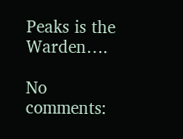Peaks is the Warden….

No comments: